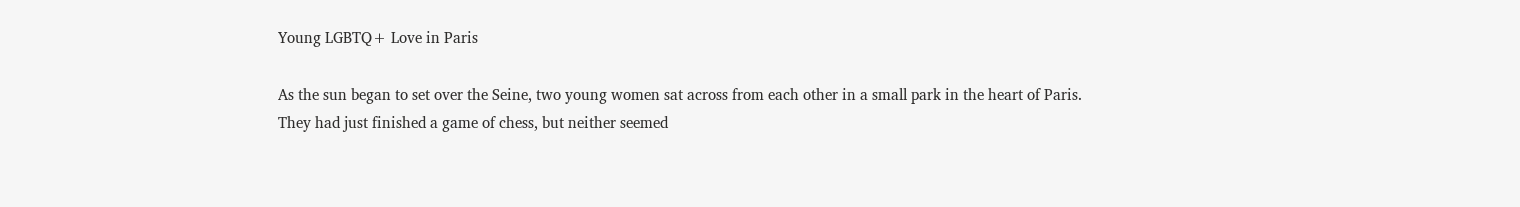Young LGBTQ+ Love in Paris

As the sun began to set over the Seine, two young women sat across from each other in a small park in the heart of Paris. They had just finished a game of chess, but neither seemed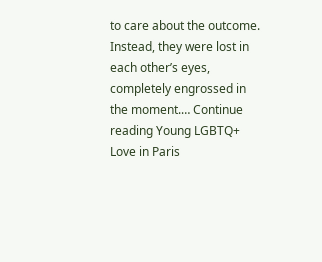to care about the outcome. Instead, they were lost in each other’s eyes, completely engrossed in the moment.… Continue reading Young LGBTQ+ Love in Paris